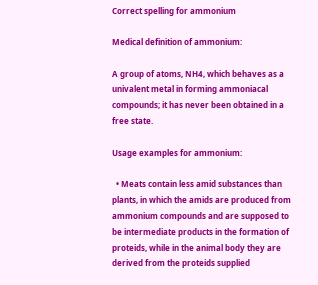Correct spelling for ammonium

Medical definition of ammonium:

A group of atoms, NH4, which behaves as a univalent metal in forming ammoniacal compounds; it has never been obtained in a free state.

Usage examples for ammonium:

  • Meats contain less amid substances than plants, in which the amids are produced from ammonium compounds and are supposed to be intermediate products in the formation of proteids, while in the animal body they are derived from the proteids supplied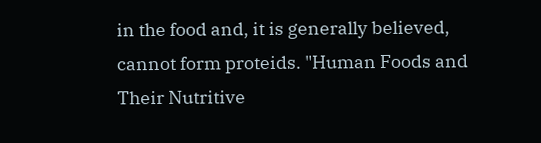in the food and, it is generally believed, cannot form proteids. "Human Foods and Their Nutritive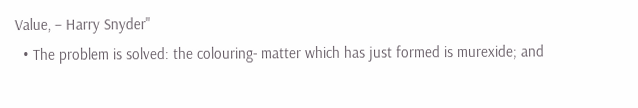Value, – Harry Snyder"
  • The problem is solved: the colouring- matter which has just formed is murexide; and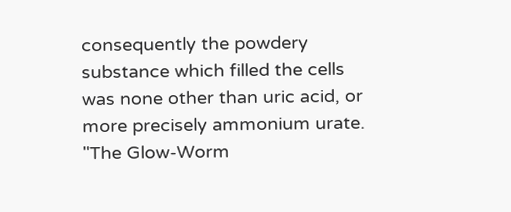consequently the powdery substance which filled the cells was none other than uric acid, or more precisely ammonium urate. "The Glow-Worm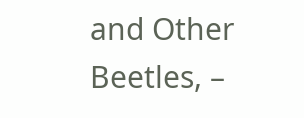and Other Beetles, –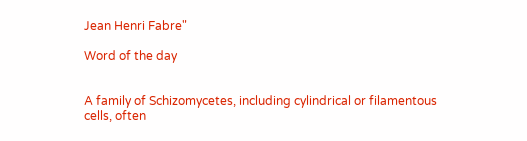Jean Henri Fabre"

Word of the day


A family of Schizomycetes, including cylindrical or filamentous cells, often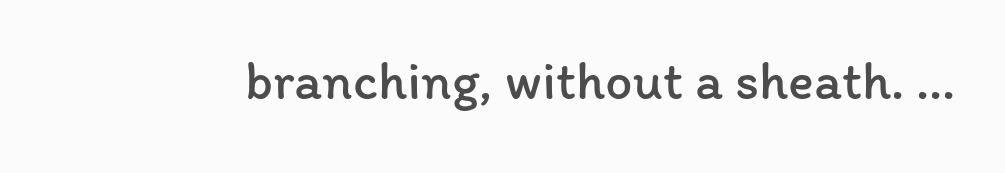branching, without a sheath. ...